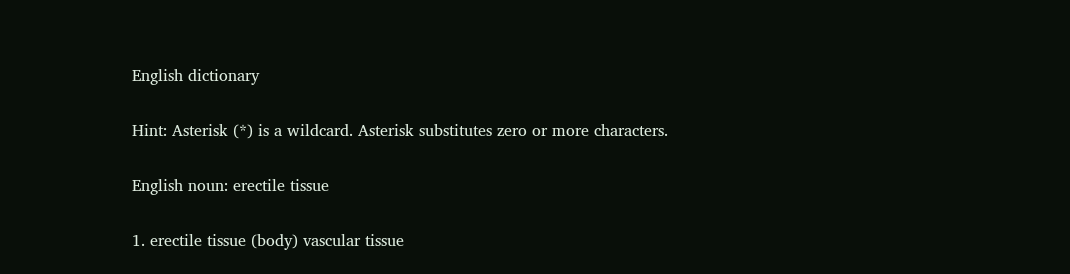English dictionary

Hint: Asterisk (*) is a wildcard. Asterisk substitutes zero or more characters.

English noun: erectile tissue

1. erectile tissue (body) vascular tissue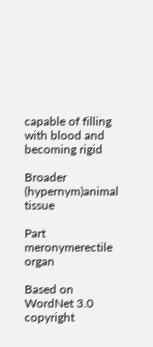capable of filling with blood and becoming rigid

Broader (hypernym)animal tissue

Part meronymerectile organ

Based on WordNet 3.0 copyright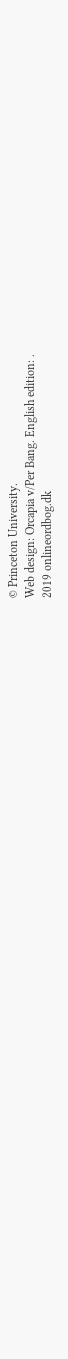© Princeton University.
Web design: Orcapia v/Per Bang. English edition: .
2019 onlineordbog.dk